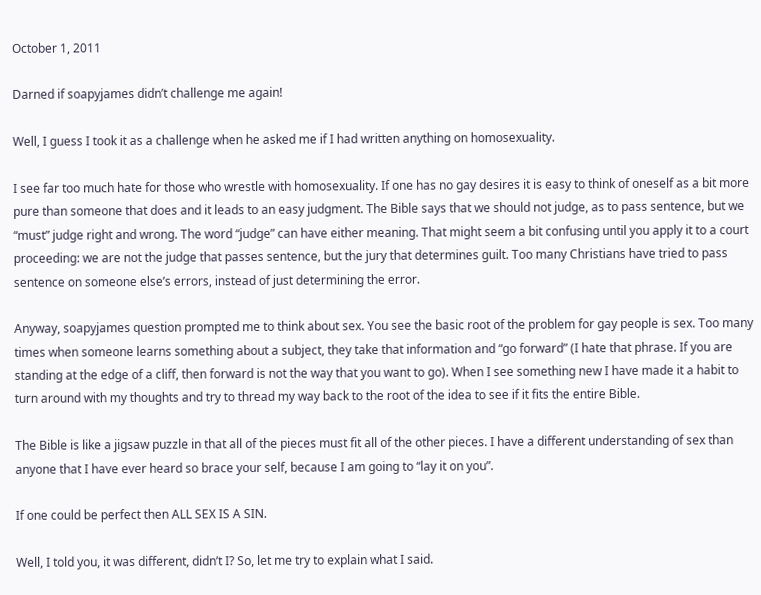October 1, 2011

Darned if soapyjames didn’t challenge me again!

Well, I guess I took it as a challenge when he asked me if I had written anything on homosexuality.

I see far too much hate for those who wrestle with homosexuality. If one has no gay desires it is easy to think of oneself as a bit more pure than someone that does and it leads to an easy judgment. The Bible says that we should not judge, as to pass sentence, but we “must” judge right and wrong. The word “judge” can have either meaning. That might seem a bit confusing until you apply it to a court proceeding: we are not the judge that passes sentence, but the jury that determines guilt. Too many Christians have tried to pass sentence on someone else’s errors, instead of just determining the error.

Anyway, soapyjames question prompted me to think about sex. You see the basic root of the problem for gay people is sex. Too many times when someone learns something about a subject, they take that information and “go forward” (I hate that phrase. If you are standing at the edge of a cliff, then forward is not the way that you want to go). When I see something new I have made it a habit to turn around with my thoughts and try to thread my way back to the root of the idea to see if it fits the entire Bible.

The Bible is like a jigsaw puzzle in that all of the pieces must fit all of the other pieces. I have a different understanding of sex than anyone that I have ever heard so brace your self, because I am going to “lay it on you”.

If one could be perfect then ALL SEX IS A SIN.

Well, I told you, it was different, didn’t I? So, let me try to explain what I said.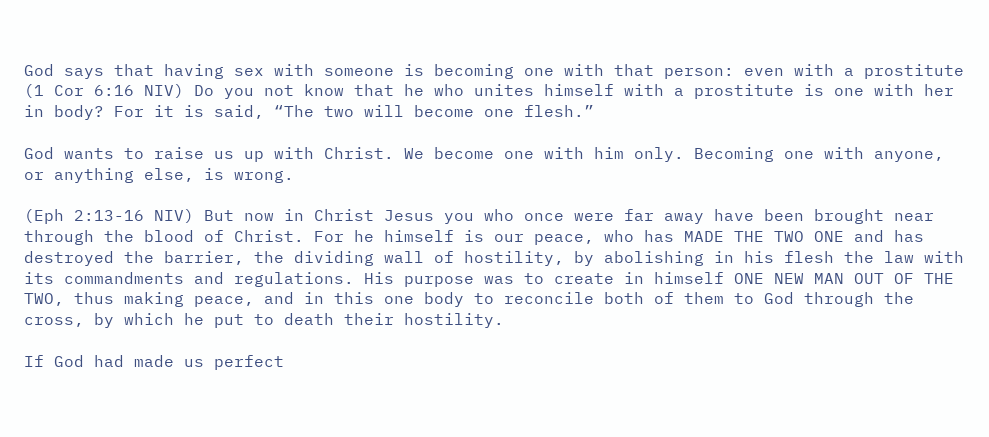God says that having sex with someone is becoming one with that person: even with a prostitute (1 Cor 6:16 NIV) Do you not know that he who unites himself with a prostitute is one with her in body? For it is said, “The two will become one flesh.”

God wants to raise us up with Christ. We become one with him only. Becoming one with anyone, or anything else, is wrong.

(Eph 2:13-16 NIV) But now in Christ Jesus you who once were far away have been brought near through the blood of Christ. For he himself is our peace, who has MADE THE TWO ONE and has destroyed the barrier, the dividing wall of hostility, by abolishing in his flesh the law with its commandments and regulations. His purpose was to create in himself ONE NEW MAN OUT OF THE TWO, thus making peace, and in this one body to reconcile both of them to God through the cross, by which he put to death their hostility.

If God had made us perfect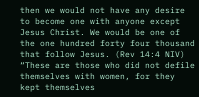then we would not have any desire to become one with anyone except Jesus Christ. We would be one of the one hundred forty four thousand that follow Jesus. (Rev 14:4 NIV) “These are those who did not defile themselves with women, for they kept themselves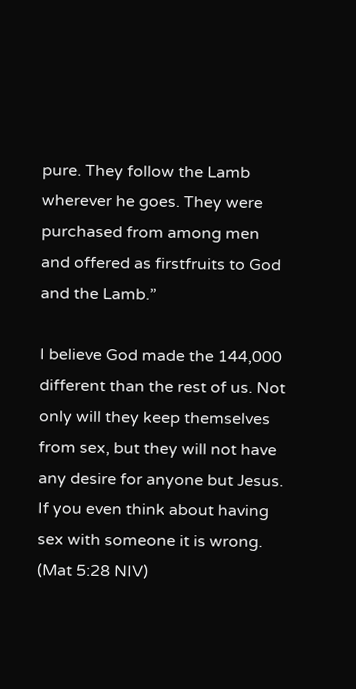pure. They follow the Lamb wherever he goes. They were purchased from among men and offered as firstfruits to God and the Lamb.”

I believe God made the 144,000 different than the rest of us. Not only will they keep themselves from sex, but they will not have any desire for anyone but Jesus. If you even think about having sex with someone it is wrong. (Mat 5:28 NIV)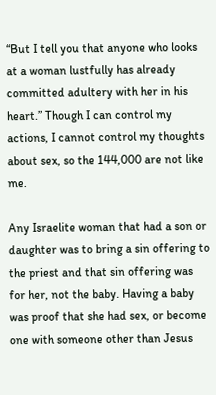“But I tell you that anyone who looks at a woman lustfully has already committed adultery with her in his heart.” Though I can control my actions, I cannot control my thoughts about sex, so the 144,000 are not like me.

Any Israelite woman that had a son or daughter was to bring a sin offering to the priest and that sin offering was for her, not the baby. Having a baby was proof that she had sex, or become one with someone other than Jesus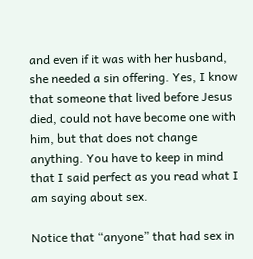and even if it was with her husband, she needed a sin offering. Yes, I know that someone that lived before Jesus died, could not have become one with him, but that does not change anything. You have to keep in mind that I said perfect as you read what I am saying about sex.

Notice that “anyone” that had sex in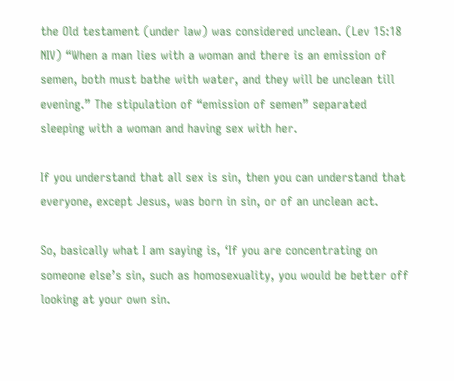the Old testament (under law) was considered unclean. (Lev 15:18 NIV) “When a man lies with a woman and there is an emission of semen, both must bathe with water, and they will be unclean till evening.” The stipulation of “emission of semen” separated sleeping with a woman and having sex with her.

If you understand that all sex is sin, then you can understand that everyone, except Jesus, was born in sin, or of an unclean act.

So, basically what I am saying is, ‘If you are concentrating on someone else’s sin, such as homosexuality, you would be better off looking at your own sin.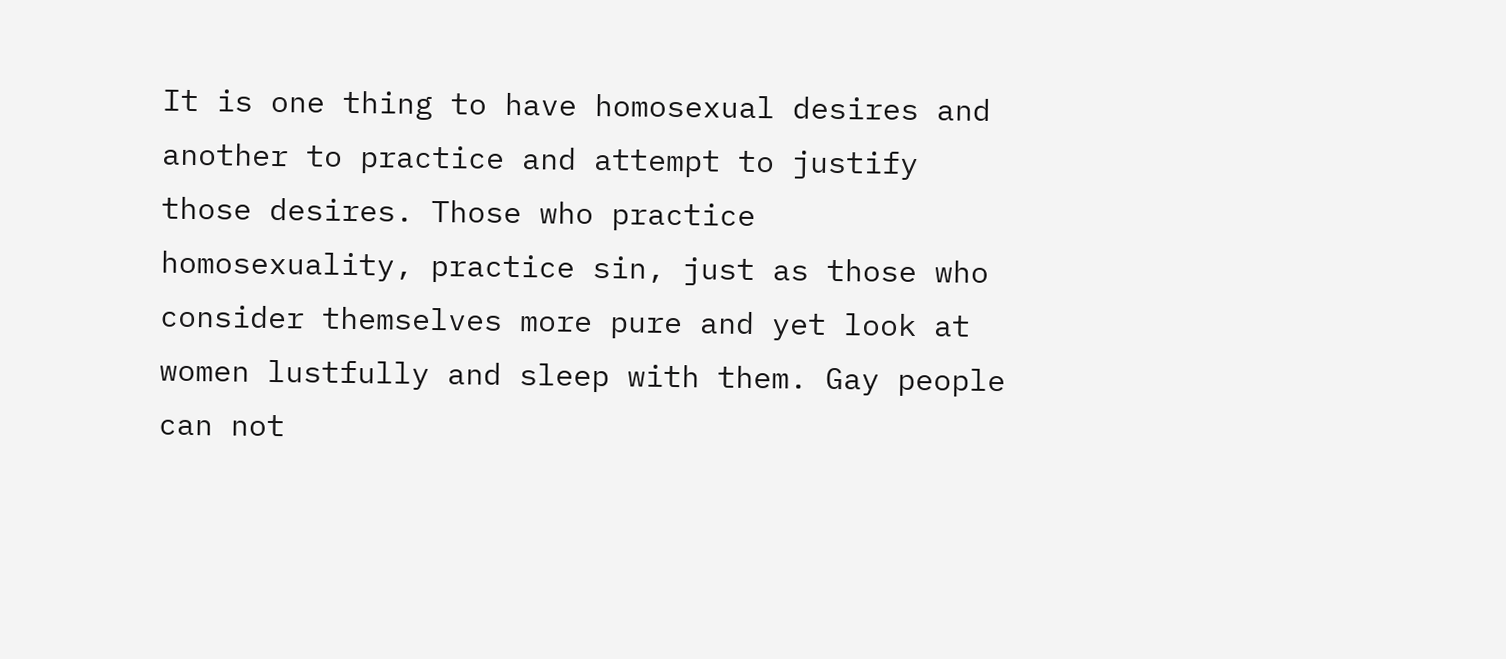It is one thing to have homosexual desires and another to practice and attempt to justify those desires. Those who practice homosexuality, practice sin, just as those who consider themselves more pure and yet look at women lustfully and sleep with them. Gay people can not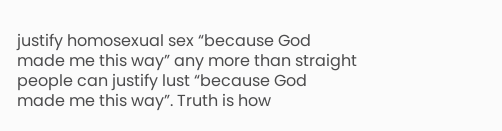justify homosexual sex “because God made me this way” any more than straight people can justify lust “because God made me this way”. Truth is how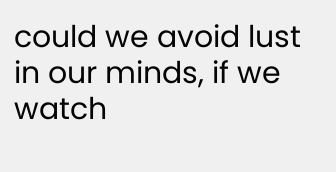could we avoid lust in our minds, if we watch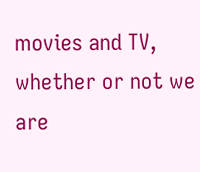movies and TV, whether or not we are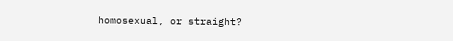homosexual, or straight?